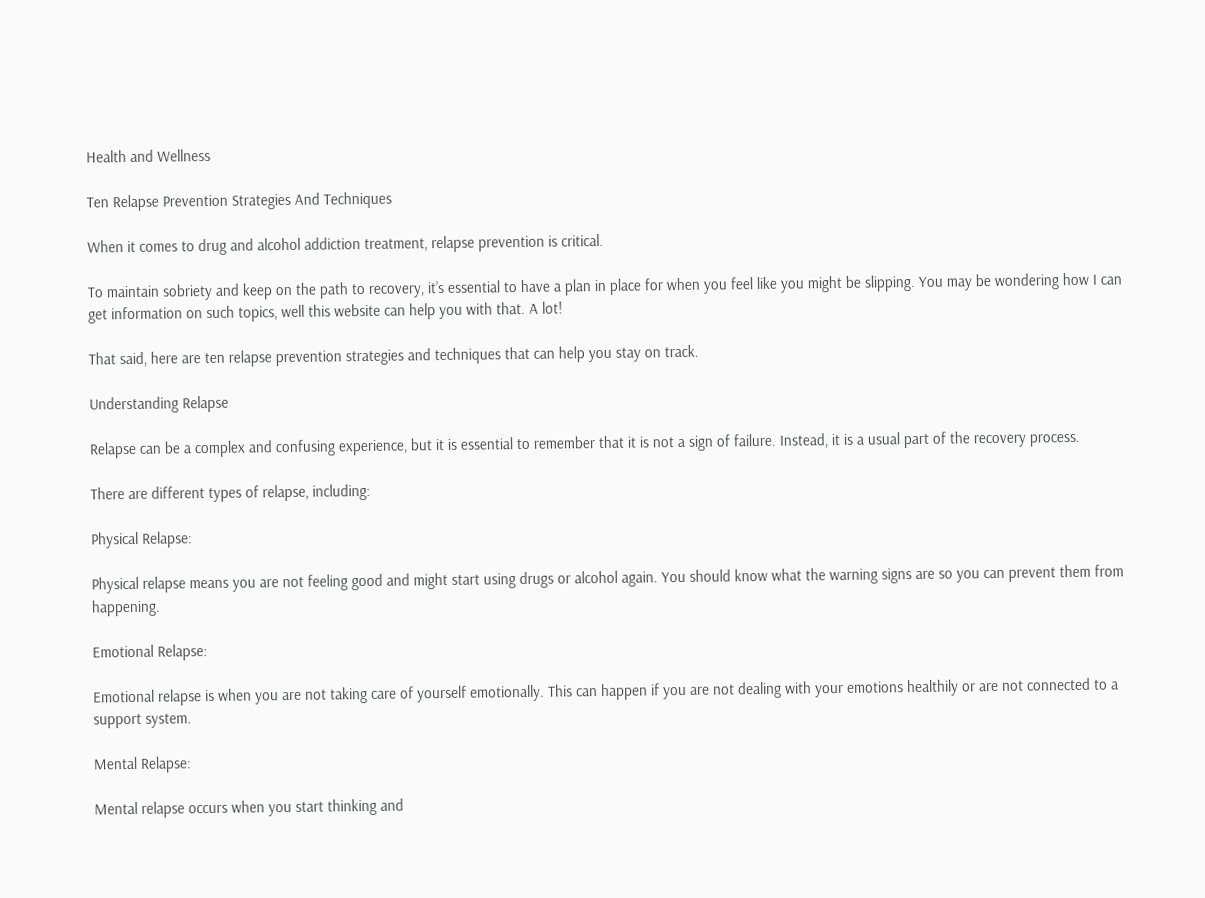Health and Wellness

Ten Relapse Prevention Strategies And Techniques

When it comes to drug and alcohol addiction treatment, relapse prevention is critical.

To maintain sobriety and keep on the path to recovery, it’s essential to have a plan in place for when you feel like you might be slipping. You may be wondering how I can get information on such topics, well this website can help you with that. A lot!

That said, here are ten relapse prevention strategies and techniques that can help you stay on track.

Understanding Relapse

Relapse can be a complex and confusing experience, but it is essential to remember that it is not a sign of failure. Instead, it is a usual part of the recovery process.

There are different types of relapse, including:

Physical Relapse:

Physical relapse means you are not feeling good and might start using drugs or alcohol again. You should know what the warning signs are so you can prevent them from happening.

Emotional Relapse:

Emotional relapse is when you are not taking care of yourself emotionally. This can happen if you are not dealing with your emotions healthily or are not connected to a support system.

Mental Relapse:

Mental relapse occurs when you start thinking and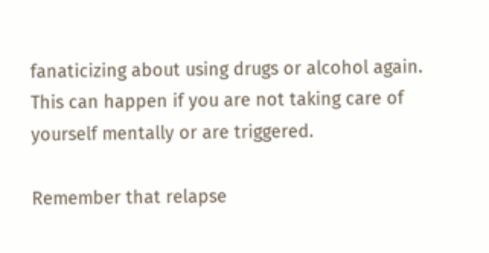fanaticizing about using drugs or alcohol again. This can happen if you are not taking care of yourself mentally or are triggered.

Remember that relapse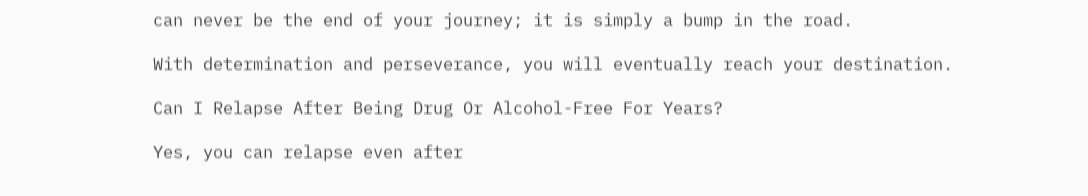can never be the end of your journey; it is simply a bump in the road.

With determination and perseverance, you will eventually reach your destination.

Can I Relapse After Being Drug Or Alcohol-Free For Years?

Yes, you can relapse even after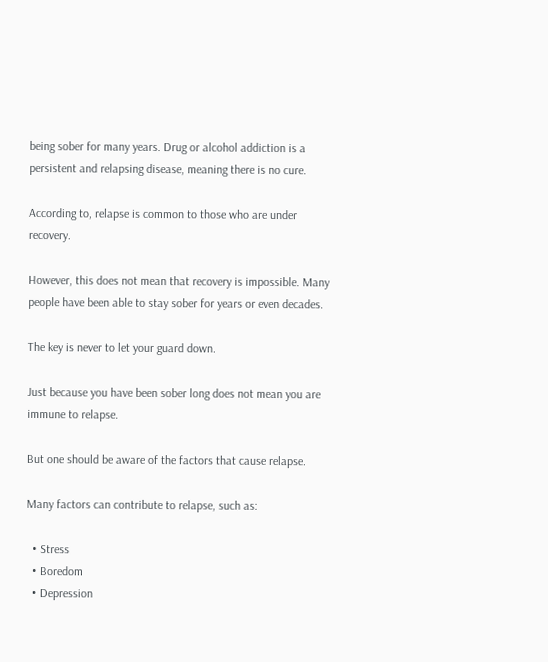being sober for many years. Drug or alcohol addiction is a persistent and relapsing disease, meaning there is no cure.

According to, relapse is common to those who are under recovery.

However, this does not mean that recovery is impossible. Many people have been able to stay sober for years or even decades.

The key is never to let your guard down.

Just because you have been sober long does not mean you are immune to relapse.

But one should be aware of the factors that cause relapse.

Many factors can contribute to relapse, such as:

  • Stress
  • Boredom
  • Depression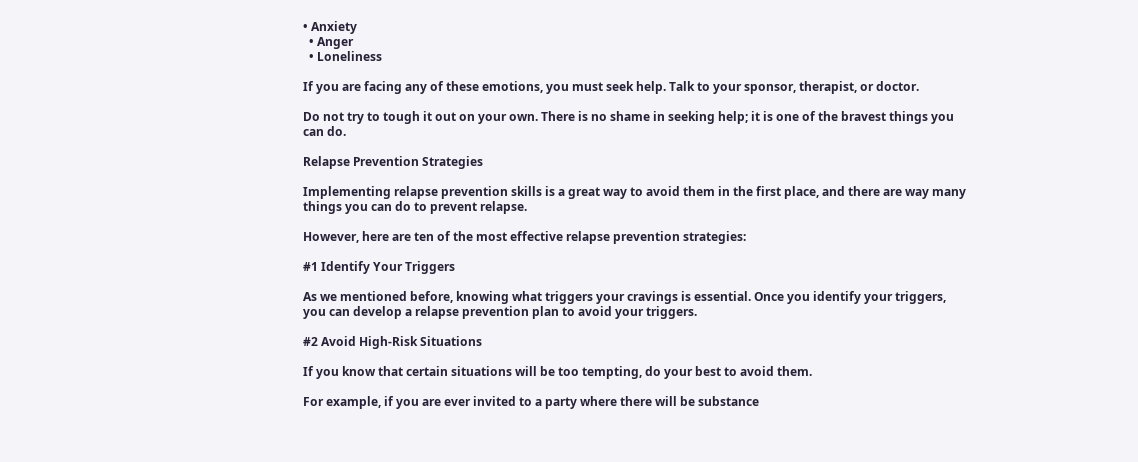• Anxiety
  • Anger
  • Loneliness

If you are facing any of these emotions, you must seek help. Talk to your sponsor, therapist, or doctor.

Do not try to tough it out on your own. There is no shame in seeking help; it is one of the bravest things you can do.

Relapse Prevention Strategies

Implementing relapse prevention skills is a great way to avoid them in the first place, and there are way many things you can do to prevent relapse.

However, here are ten of the most effective relapse prevention strategies:

#1 Identify Your Triggers

As we mentioned before, knowing what triggers your cravings is essential. Once you identify your triggers, you can develop a relapse prevention plan to avoid your triggers.

#2 Avoid High-Risk Situations

If you know that certain situations will be too tempting, do your best to avoid them.

For example, if you are ever invited to a party where there will be substance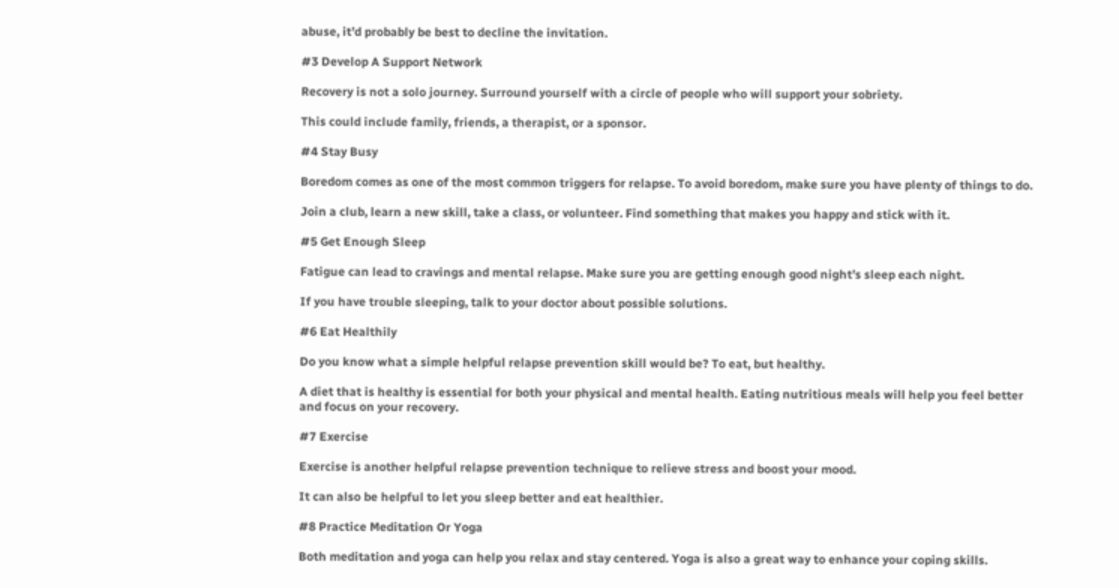abuse, it’d probably be best to decline the invitation.

#3 Develop A Support Network

Recovery is not a solo journey. Surround yourself with a circle of people who will support your sobriety.

This could include family, friends, a therapist, or a sponsor.

#4 Stay Busy

Boredom comes as one of the most common triggers for relapse. To avoid boredom, make sure you have plenty of things to do.

Join a club, learn a new skill, take a class, or volunteer. Find something that makes you happy and stick with it.

#5 Get Enough Sleep

Fatigue can lead to cravings and mental relapse. Make sure you are getting enough good night’s sleep each night.

If you have trouble sleeping, talk to your doctor about possible solutions.

#6 Eat Healthily

Do you know what a simple helpful relapse prevention skill would be? To eat, but healthy.

A diet that is healthy is essential for both your physical and mental health. Eating nutritious meals will help you feel better and focus on your recovery.

#7 Exercise

Exercise is another helpful relapse prevention technique to relieve stress and boost your mood.

It can also be helpful to let you sleep better and eat healthier.

#8 Practice Meditation Or Yoga

Both meditation and yoga can help you relax and stay centered. Yoga is also a great way to enhance your coping skills.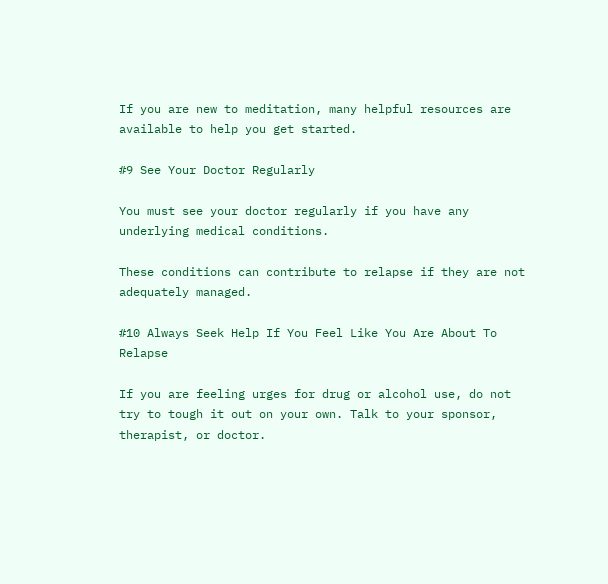If you are new to meditation, many helpful resources are available to help you get started.

#9 See Your Doctor Regularly

You must see your doctor regularly if you have any underlying medical conditions.

These conditions can contribute to relapse if they are not adequately managed.

#10 Always Seek Help If You Feel Like You Are About To Relapse

If you are feeling urges for drug or alcohol use, do not try to tough it out on your own. Talk to your sponsor, therapist, or doctor.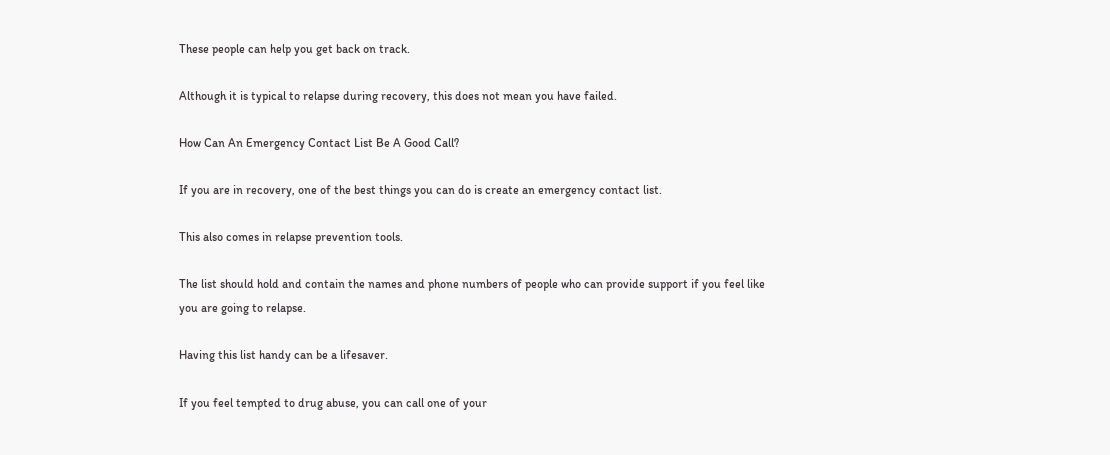These people can help you get back on track.

Although it is typical to relapse during recovery, this does not mean you have failed.

How Can An Emergency Contact List Be A Good Call?

If you are in recovery, one of the best things you can do is create an emergency contact list.

This also comes in relapse prevention tools.

The list should hold and contain the names and phone numbers of people who can provide support if you feel like you are going to relapse.

Having this list handy can be a lifesaver.

If you feel tempted to drug abuse, you can call one of your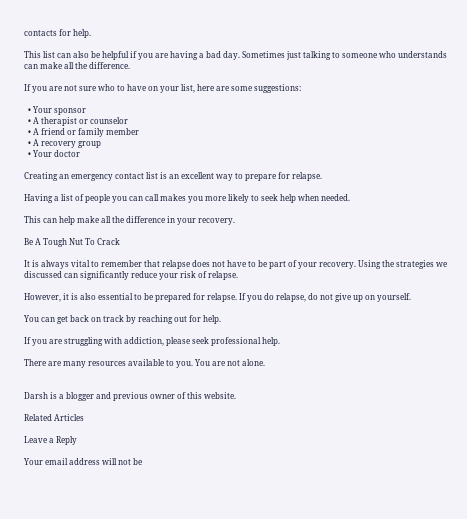contacts for help.

This list can also be helpful if you are having a bad day. Sometimes just talking to someone who understands can make all the difference.

If you are not sure who to have on your list, here are some suggestions:

  • Your sponsor
  • A therapist or counselor
  • A friend or family member
  • A recovery group
  • Your doctor

Creating an emergency contact list is an excellent way to prepare for relapse.

Having a list of people you can call makes you more likely to seek help when needed.

This can help make all the difference in your recovery.

Be A Tough Nut To Crack

It is always vital to remember that relapse does not have to be part of your recovery. Using the strategies we discussed can significantly reduce your risk of relapse.

However, it is also essential to be prepared for relapse. If you do relapse, do not give up on yourself.

You can get back on track by reaching out for help.

If you are struggling with addiction, please seek professional help.

There are many resources available to you. You are not alone.


Darsh is a blogger and previous owner of this website.

Related Articles

Leave a Reply

Your email address will not be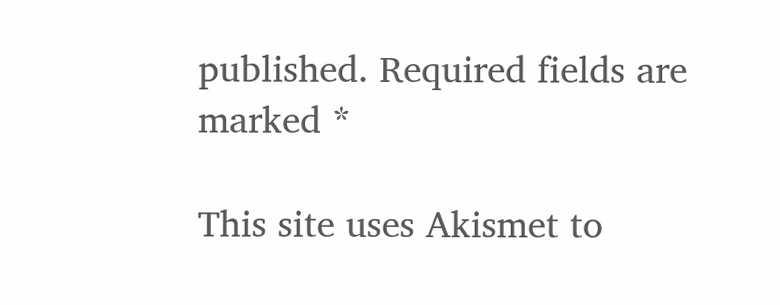published. Required fields are marked *

This site uses Akismet to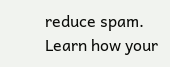reduce spam. Learn how your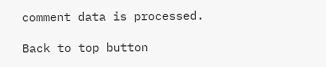comment data is processed.

Back to top button